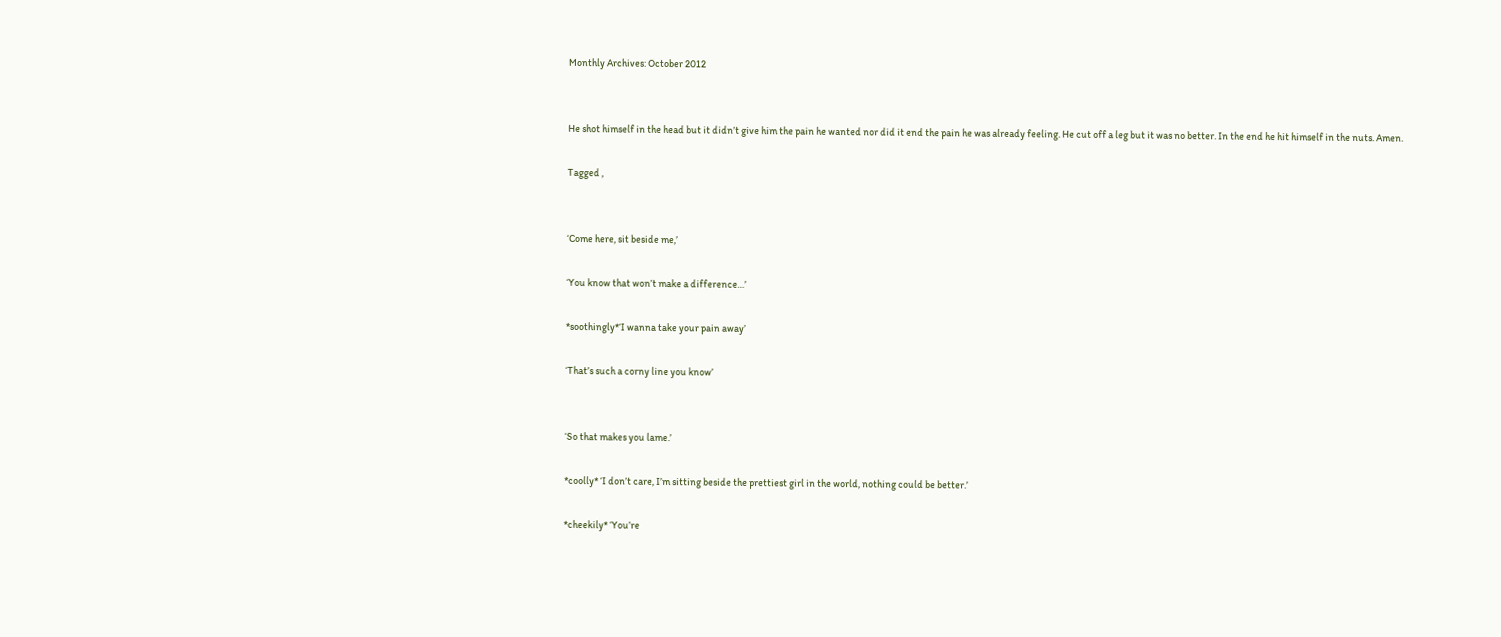Monthly Archives: October 2012


He shot himself in the head but it didn’t give him the pain he wanted nor did it end the pain he was already feeling. He cut off a leg but it was no better. In the end he hit himself in the nuts. Amen.

Tagged ,


‘Come here, sit beside me,’

‘You know that won’t make a difference…’

*soothingly*‘I wanna take your pain away’

‘That’s such a corny line you know’


‘So that makes you lame.’

*coolly* ‘I don’t care, I’m sitting beside the prettiest girl in the world, nothing could be better.’

*cheekily* ‘You’re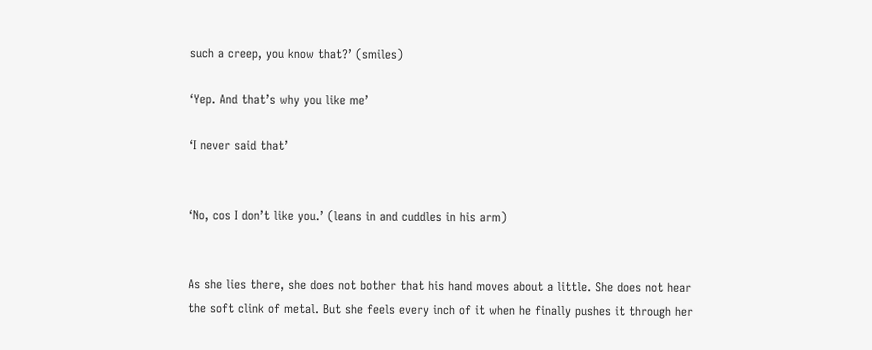such a creep, you know that?’ (smiles)

‘Yep. And that’s why you like me’

‘I never said that’


‘No, cos I don’t like you.’ (leans in and cuddles in his arm)


As she lies there, she does not bother that his hand moves about a little. She does not hear the soft clink of metal. But she feels every inch of it when he finally pushes it through her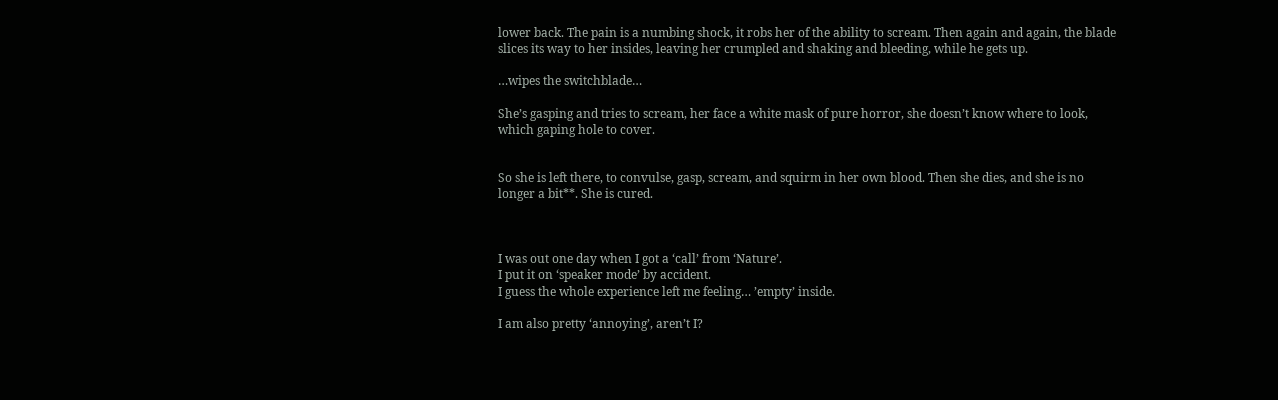lower back. The pain is a numbing shock, it robs her of the ability to scream. Then again and again, the blade slices its way to her insides, leaving her crumpled and shaking and bleeding, while he gets up.

…wipes the switchblade…

She’s gasping and tries to scream, her face a white mask of pure horror, she doesn’t know where to look, which gaping hole to cover.


So she is left there, to convulse, gasp, scream, and squirm in her own blood. Then she dies, and she is no longer a bit**. She is cured.



I was out one day when I got a ‘call’ from ‘Nature’.
I put it on ‘speaker mode’ by accident.
I guess the whole experience left me feeling… ’empty’ inside.

I am also pretty ‘annoying’, aren’t I?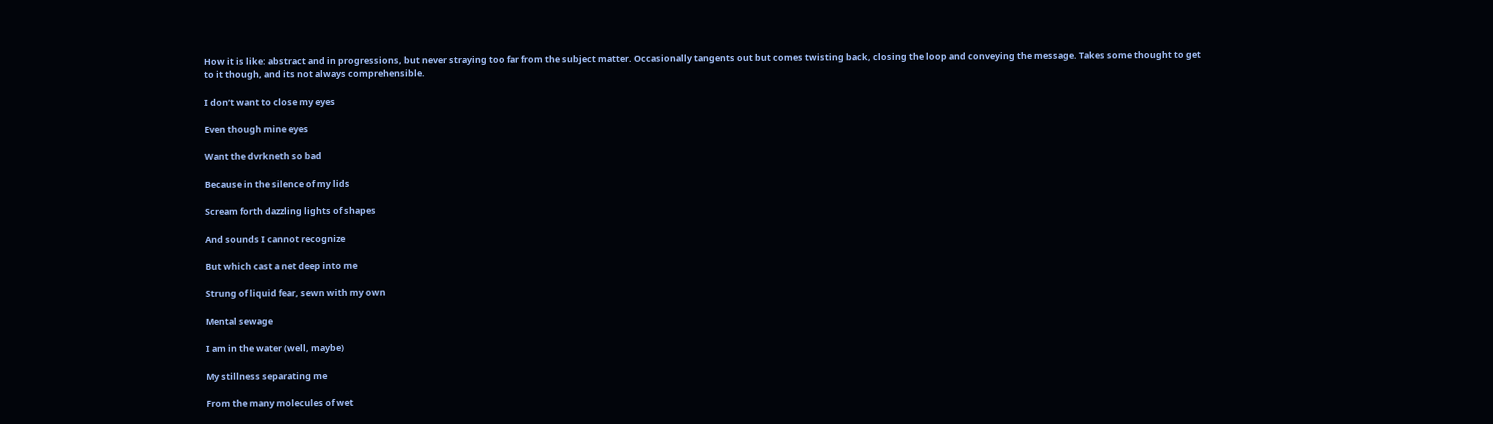How it is like: abstract and in progressions, but never straying too far from the subject matter. Occasionally tangents out but comes twisting back, closing the loop and conveying the message. Takes some thought to get to it though, and its not always comprehensible.

I don’t want to close my eyes

Even though mine eyes

Want the dvrkneth so bad

Because in the silence of my lids

Scream forth dazzling lights of shapes

And sounds I cannot recognize

But which cast a net deep into me

Strung of liquid fear, sewn with my own

Mental sewage

I am in the water (well, maybe)

My stillness separating me

From the many molecules of wet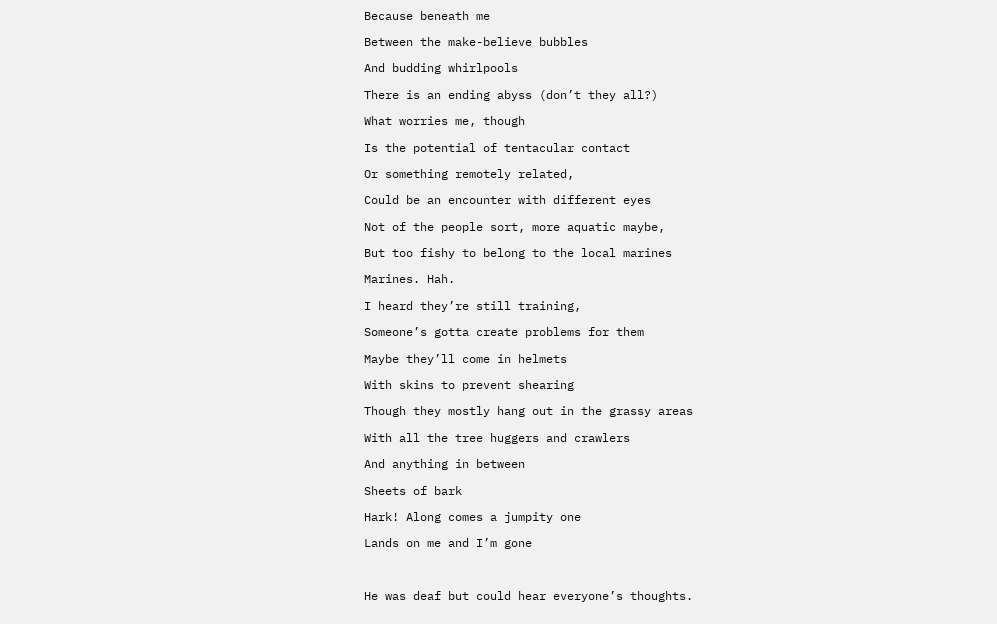Because beneath me

Between the make-believe bubbles

And budding whirlpools

There is an ending abyss (don’t they all?)

What worries me, though

Is the potential of tentacular contact

Or something remotely related,

Could be an encounter with different eyes

Not of the people sort, more aquatic maybe,

But too fishy to belong to the local marines

Marines. Hah.

I heard they’re still training,

Someone’s gotta create problems for them

Maybe they’ll come in helmets

With skins to prevent shearing

Though they mostly hang out in the grassy areas

With all the tree huggers and crawlers

And anything in between

Sheets of bark

Hark! Along comes a jumpity one

Lands on me and I’m gone



He was deaf but could hear everyone’s thoughts.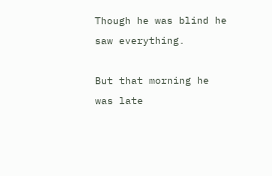Though he was blind he saw everything.

But that morning he was late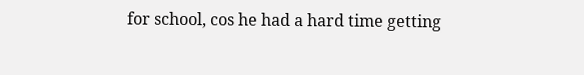for school, cos he had a hard time getting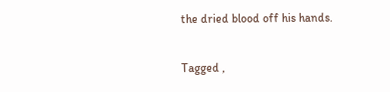the dried blood off his hands.

Tagged ,